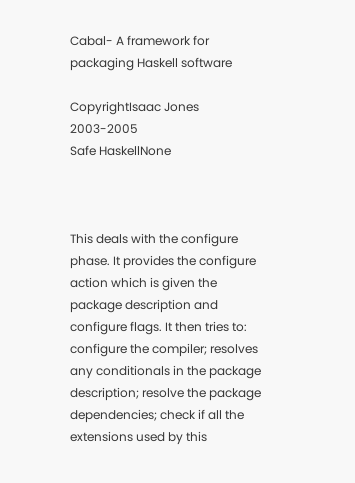Cabal- A framework for packaging Haskell software

CopyrightIsaac Jones 2003-2005
Safe HaskellNone



This deals with the configure phase. It provides the configure action which is given the package description and configure flags. It then tries to: configure the compiler; resolves any conditionals in the package description; resolve the package dependencies; check if all the extensions used by this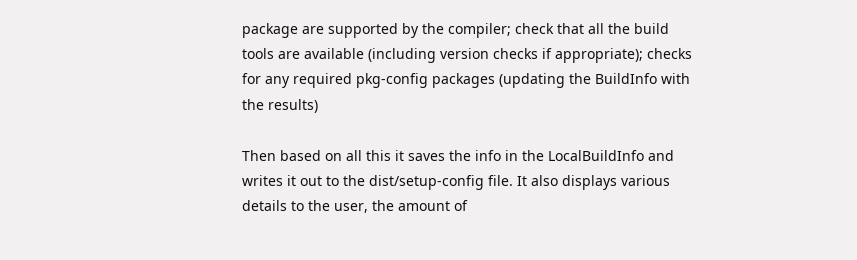package are supported by the compiler; check that all the build tools are available (including version checks if appropriate); checks for any required pkg-config packages (updating the BuildInfo with the results)

Then based on all this it saves the info in the LocalBuildInfo and writes it out to the dist/setup-config file. It also displays various details to the user, the amount of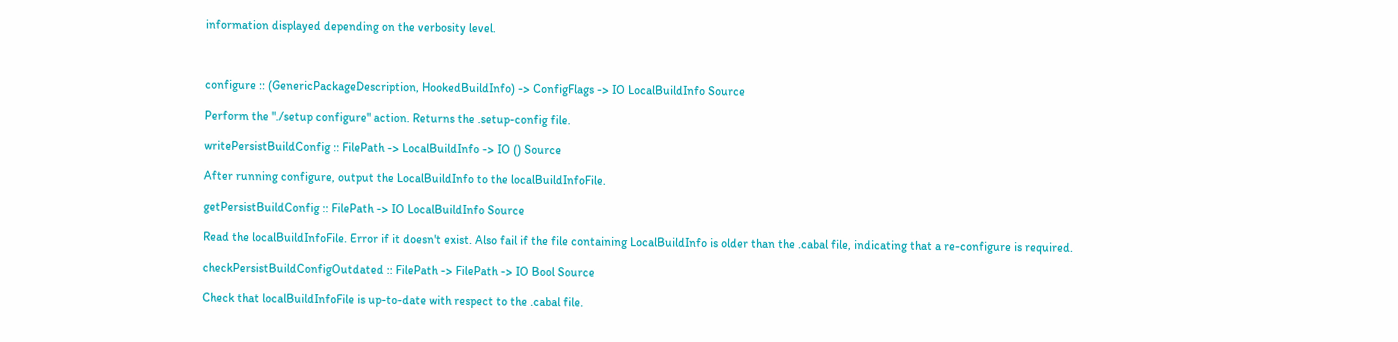information displayed depending on the verbosity level.



configure :: (GenericPackageDescription, HookedBuildInfo) -> ConfigFlags -> IO LocalBuildInfo Source

Perform the "./setup configure" action. Returns the .setup-config file.

writePersistBuildConfig :: FilePath -> LocalBuildInfo -> IO () Source

After running configure, output the LocalBuildInfo to the localBuildInfoFile.

getPersistBuildConfig :: FilePath -> IO LocalBuildInfo Source

Read the localBuildInfoFile. Error if it doesn't exist. Also fail if the file containing LocalBuildInfo is older than the .cabal file, indicating that a re-configure is required.

checkPersistBuildConfigOutdated :: FilePath -> FilePath -> IO Bool Source

Check that localBuildInfoFile is up-to-date with respect to the .cabal file.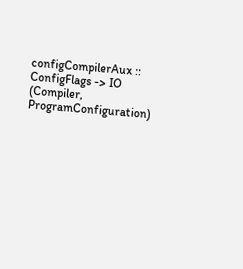configCompilerAux :: ConfigFlags -> IO (Compiler, ProgramConfiguration)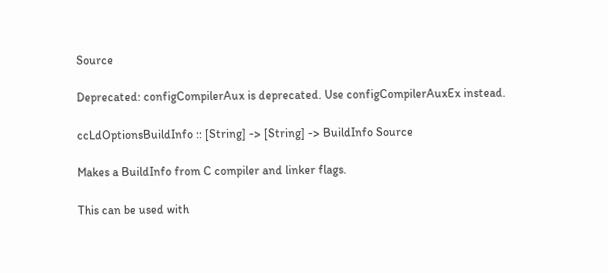Source

Deprecated: configCompilerAux is deprecated. Use configCompilerAuxEx instead.

ccLdOptionsBuildInfo :: [String] -> [String] -> BuildInfo Source

Makes a BuildInfo from C compiler and linker flags.

This can be used with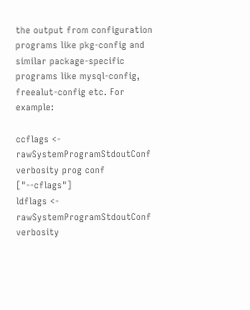the output from configuration programs like pkg-config and similar package-specific programs like mysql-config, freealut-config etc. For example:

ccflags <- rawSystemProgramStdoutConf verbosity prog conf ["--cflags"]
ldflags <- rawSystemProgramStdoutConf verbosity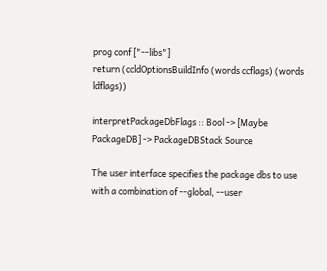prog conf ["--libs"]
return (ccldOptionsBuildInfo (words ccflags) (words ldflags))

interpretPackageDbFlags :: Bool -> [Maybe PackageDB] -> PackageDBStack Source

The user interface specifies the package dbs to use with a combination of --global, --user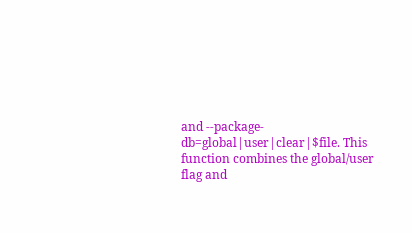and --package-db=global|user|clear|$file. This function combines the global/user flag and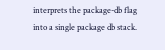interprets the package-db flag into a single package db stack.